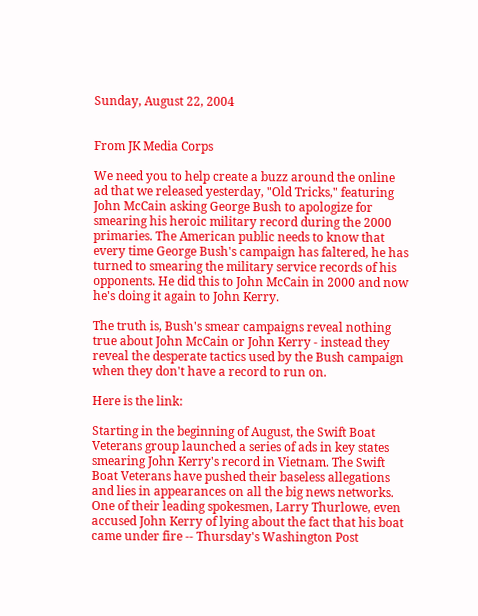Sunday, August 22, 2004


From JK Media Corps

We need you to help create a buzz around the online ad that we released yesterday, "Old Tricks," featuring John McCain asking George Bush to apologize for smearing his heroic military record during the 2000 primaries. The American public needs to know that every time George Bush's campaign has faltered, he has turned to smearing the military service records of his opponents. He did this to John McCain in 2000 and now he's doing it again to John Kerry.

The truth is, Bush's smear campaigns reveal nothing true about John McCain or John Kerry - instead they reveal the desperate tactics used by the Bush campaign when they don't have a record to run on.

Here is the link:

Starting in the beginning of August, the Swift Boat Veterans group launched a series of ads in key states smearing John Kerry's record in Vietnam. The Swift Boat Veterans have pushed their baseless allegations and lies in appearances on all the big news networks. One of their leading spokesmen, Larry Thurlowe, even accused John Kerry of lying about the fact that his boat came under fire -- Thursday's Washington Post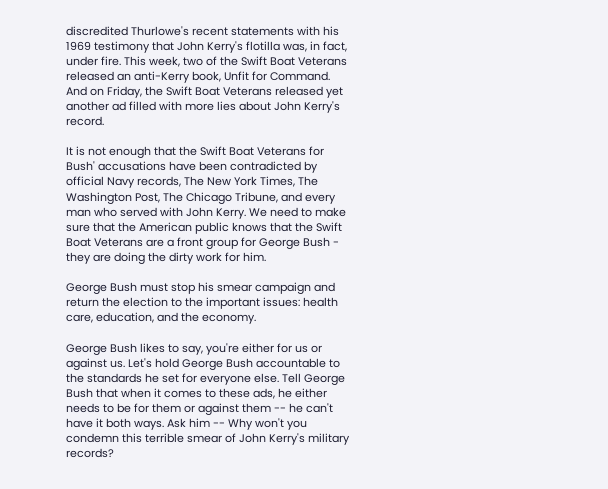discredited Thurlowe's recent statements with his 1969 testimony that John Kerry's flotilla was, in fact, under fire. This week, two of the Swift Boat Veterans released an anti-Kerry book, Unfit for Command. And on Friday, the Swift Boat Veterans released yet another ad filled with more lies about John Kerry's record.

It is not enough that the Swift Boat Veterans for Bush' accusations have been contradicted by official Navy records, The New York Times, The Washington Post, The Chicago Tribune, and every man who served with John Kerry. We need to make sure that the American public knows that the Swift Boat Veterans are a front group for George Bush - they are doing the dirty work for him.

George Bush must stop his smear campaign and return the election to the important issues: health care, education, and the economy.

George Bush likes to say, you're either for us or against us. Let's hold George Bush accountable to the standards he set for everyone else. Tell George Bush that when it comes to these ads, he either needs to be for them or against them -- he can't have it both ways. Ask him -- Why won't you condemn this terrible smear of John Kerry's military records?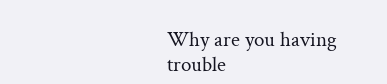Why are you having trouble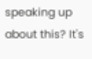speaking up about this? It's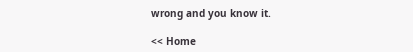wrong and you know it.

<< Home